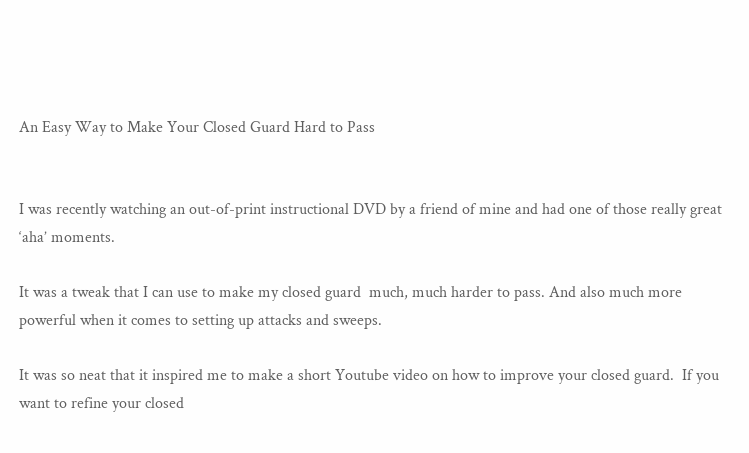An Easy Way to Make Your Closed Guard Hard to Pass


I was recently watching an out-of-print instructional DVD by a friend of mine and had one of those really great ‘aha’ moments.

It was a tweak that I can use to make my closed guard  much, much harder to pass. And also much more powerful when it comes to setting up attacks and sweeps.

It was so neat that it inspired me to make a short Youtube video on how to improve your closed guard.  If you want to refine your closed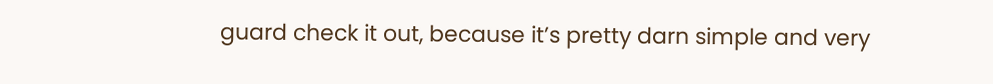guard check it out, because it’s pretty darn simple and very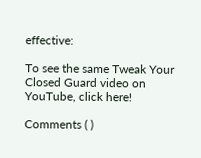effective:

To see the same Tweak Your Closed Guard video on YouTube, click here!

Comments ( )